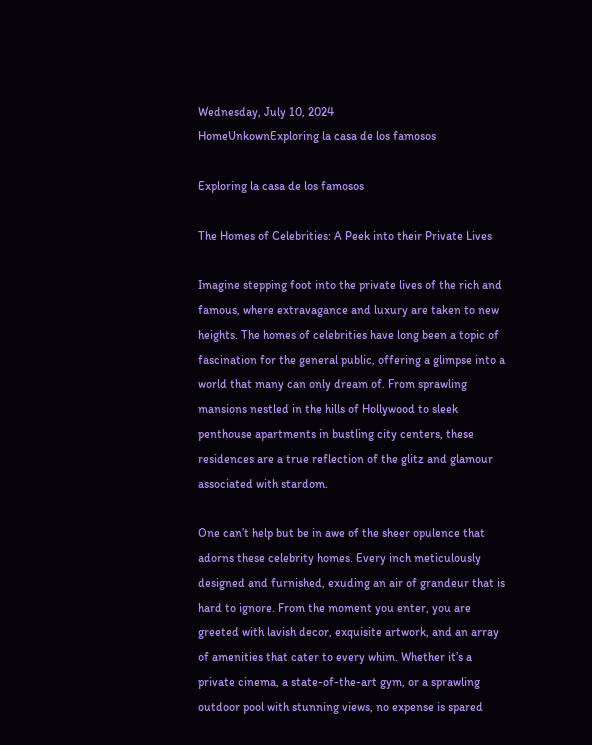Wednesday, July 10, 2024
HomeUnkownExploring la casa de los famosos

Exploring la casa de los famosos

The Homes of Celebrities: A Peek into their Private Lives

Imagine stepping foot into the private lives of the rich and famous, where extravagance and luxury are taken to new heights. The homes of celebrities have long been a topic of fascination for the general public, offering a glimpse into a world that many can only dream of. From sprawling mansions nestled in the hills of Hollywood to sleek penthouse apartments in bustling city centers, these residences are a true reflection of the glitz and glamour associated with stardom.

One can’t help but be in awe of the sheer opulence that adorns these celebrity homes. Every inch meticulously designed and furnished, exuding an air of grandeur that is hard to ignore. From the moment you enter, you are greeted with lavish decor, exquisite artwork, and an array of amenities that cater to every whim. Whether it’s a private cinema, a state-of-the-art gym, or a sprawling outdoor pool with stunning views, no expense is spared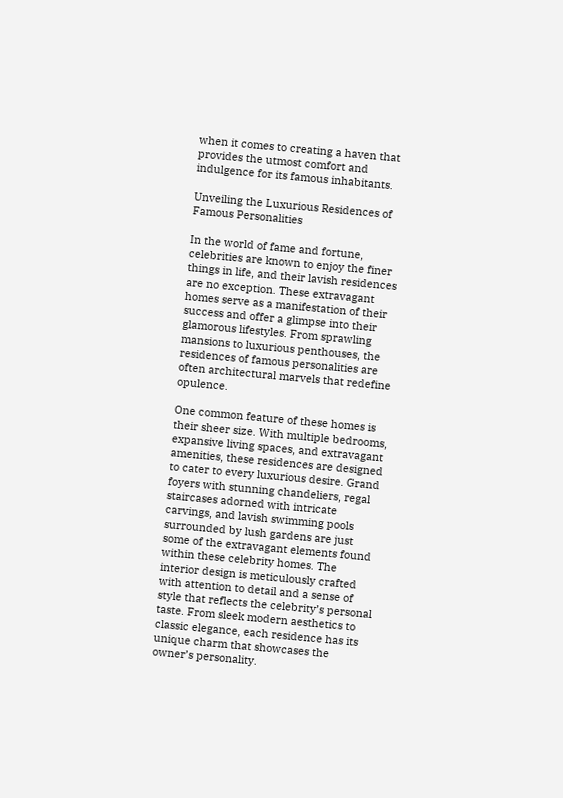when it comes to creating a haven that provides the utmost comfort and indulgence for its famous inhabitants.

Unveiling the Luxurious Residences of Famous Personalities

In the world of fame and fortune, celebrities are known to enjoy the finer things in life, and their lavish residences are no exception. These extravagant homes serve as a manifestation of their success and offer a glimpse into their glamorous lifestyles. From sprawling mansions to luxurious penthouses, the residences of famous personalities are often architectural marvels that redefine opulence.

One common feature of these homes is their sheer size. With multiple bedrooms, expansive living spaces, and extravagant amenities, these residences are designed to cater to every luxurious desire. Grand foyers with stunning chandeliers, regal staircases adorned with intricate carvings, and lavish swimming pools surrounded by lush gardens are just some of the extravagant elements found within these celebrity homes. The interior design is meticulously crafted with attention to detail and a sense of style that reflects the celebrity’s personal taste. From sleek modern aesthetics to classic elegance, each residence has its unique charm that showcases the owner’s personality.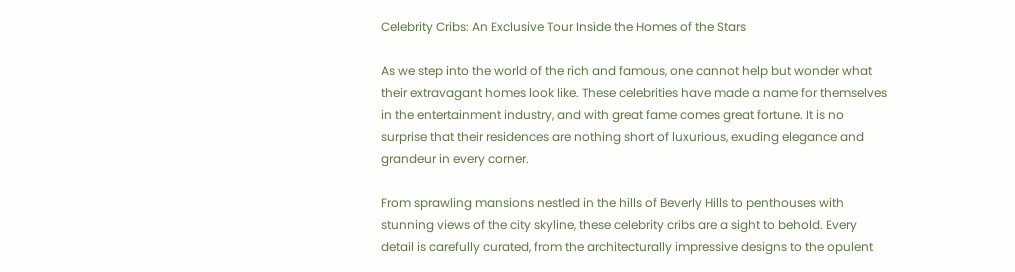Celebrity Cribs: An Exclusive Tour Inside the Homes of the Stars

As we step into the world of the rich and famous, one cannot help but wonder what their extravagant homes look like. These celebrities have made a name for themselves in the entertainment industry, and with great fame comes great fortune. It is no surprise that their residences are nothing short of luxurious, exuding elegance and grandeur in every corner.

From sprawling mansions nestled in the hills of Beverly Hills to penthouses with stunning views of the city skyline, these celebrity cribs are a sight to behold. Every detail is carefully curated, from the architecturally impressive designs to the opulent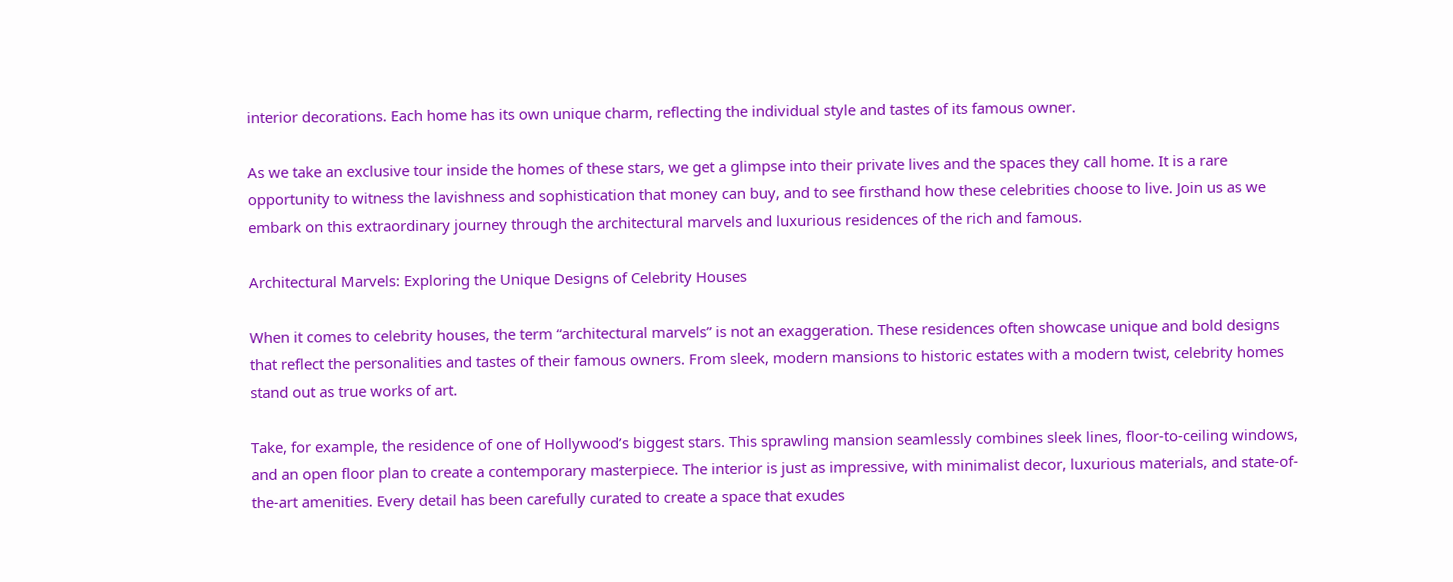interior decorations. Each home has its own unique charm, reflecting the individual style and tastes of its famous owner.

As we take an exclusive tour inside the homes of these stars, we get a glimpse into their private lives and the spaces they call home. It is a rare opportunity to witness the lavishness and sophistication that money can buy, and to see firsthand how these celebrities choose to live. Join us as we embark on this extraordinary journey through the architectural marvels and luxurious residences of the rich and famous.

Architectural Marvels: Exploring the Unique Designs of Celebrity Houses

When it comes to celebrity houses, the term “architectural marvels” is not an exaggeration. These residences often showcase unique and bold designs that reflect the personalities and tastes of their famous owners. From sleek, modern mansions to historic estates with a modern twist, celebrity homes stand out as true works of art.

Take, for example, the residence of one of Hollywood’s biggest stars. This sprawling mansion seamlessly combines sleek lines, floor-to-ceiling windows, and an open floor plan to create a contemporary masterpiece. The interior is just as impressive, with minimalist decor, luxurious materials, and state-of-the-art amenities. Every detail has been carefully curated to create a space that exudes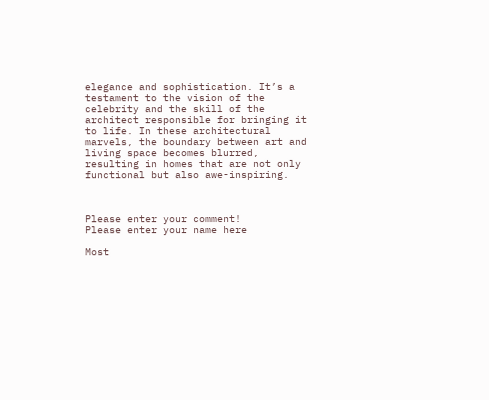elegance and sophistication. It’s a testament to the vision of the celebrity and the skill of the architect responsible for bringing it to life. In these architectural marvels, the boundary between art and living space becomes blurred, resulting in homes that are not only functional but also awe-inspiring.



Please enter your comment!
Please enter your name here

Most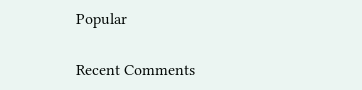Popular

Recent Comments